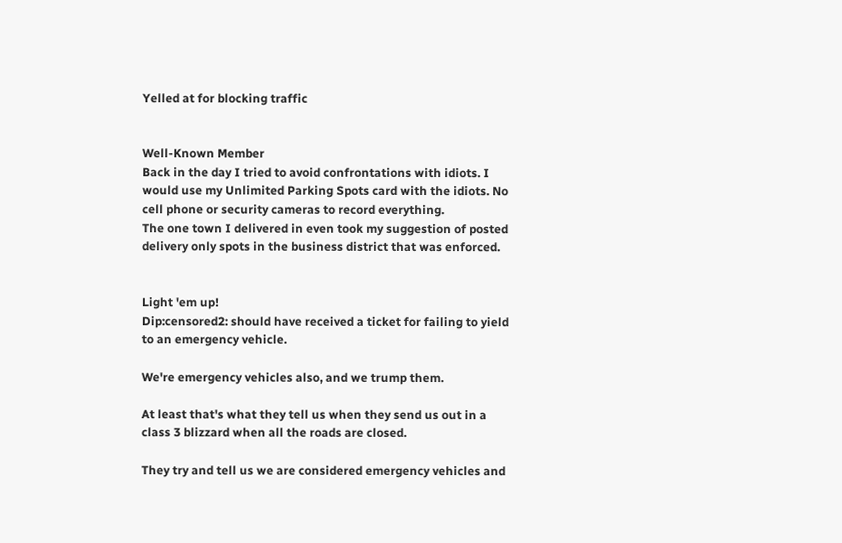Yelled at for blocking traffic


Well-Known Member
Back in the day I tried to avoid confrontations with idiots. I would use my Unlimited Parking Spots card with the idiots. No cell phone or security cameras to record everything.
The one town I delivered in even took my suggestion of posted delivery only spots in the business district that was enforced.


Light 'em up!
Dip:censored2: should have received a ticket for failing to yield to an emergency vehicle.

We're emergency vehicles also, and we trump them.

At least that's what they tell us when they send us out in a class 3 blizzard when all the roads are closed.

They try and tell us we are considered emergency vehicles and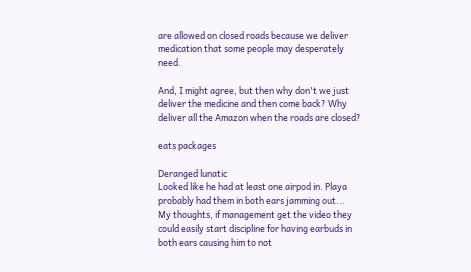are allowed on closed roads because we deliver medication that some people may desperately need.

And, I might agree, but then why don't we just deliver the medicine and then come back? Why deliver all the Amazon when the roads are closed?

eats packages

Deranged lunatic
Looked like he had at least one airpod in. Playa probably had them in both ears jamming out...
My thoughts, if management get the video they could easily start discipline for having earbuds in both ears causing him to not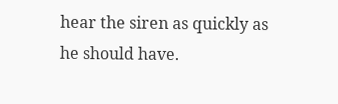hear the siren as quickly as he should have.